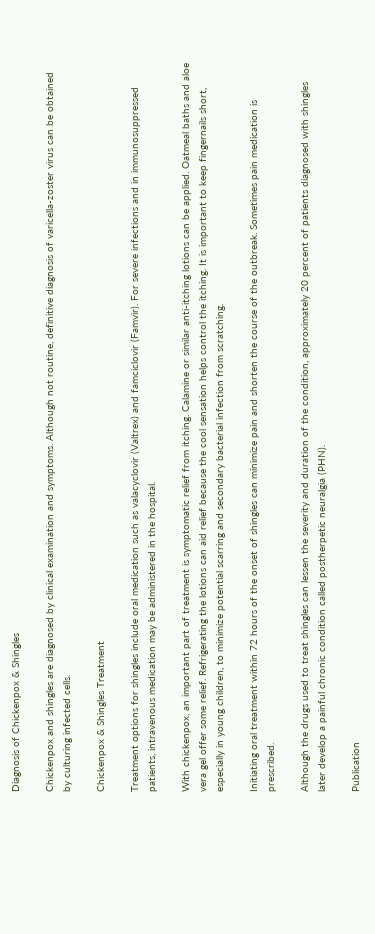Diagnosis of Chickenpox & Shingles

Chickenpox and shingles are diagnosed by clinical examination and symptoms. Although not routine, definitive diagnosis of varicella-zoster virus can be obtained by culturing infected cells.

Chickenpox & Shingles Treatment

Treatment options for shingles include oral medication such as valacyclovir (Valtrex) and famciclovir (Famvir). For severe infections and in immunosuppressed patients, intravenous medication may be administered in the hospital.

With chickenpox, an important part of treatment is symptomatic relief from itching. Calamine or similar anti-itching lotions can be applied. Oatmeal baths and aloe vera gel offer some relief. Refrigerating the lotions can aid relief because the cool sensation helps control the itching. It is important to keep fingernails short, especially in young children, to minimize potential scarring and secondary bacterial infection from scratching.

Initiating oral treatment within 72 hours of the onset of shingles can minimize pain and shorten the course of the outbreak. Sometimes pain medication is prescribed.

Although the drugs used to treat shingles can lessen the severity and duration of the condition, approximately 20 percent of patients diagnosed with shingles later develop a painful chronic condition called postherpetic neuralgia (PHN).

Publication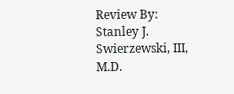Review By: Stanley J. Swierzewski, III, M.D.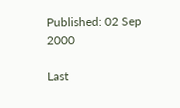Published: 02 Sep 2000

Last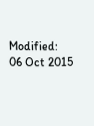Modified: 06 Oct 2015